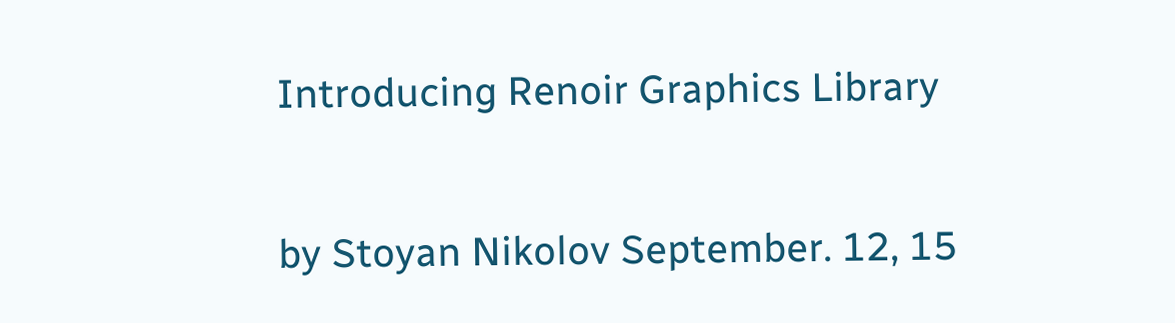Introducing Renoir Graphics Library

by Stoyan Nikolov September. 12, 15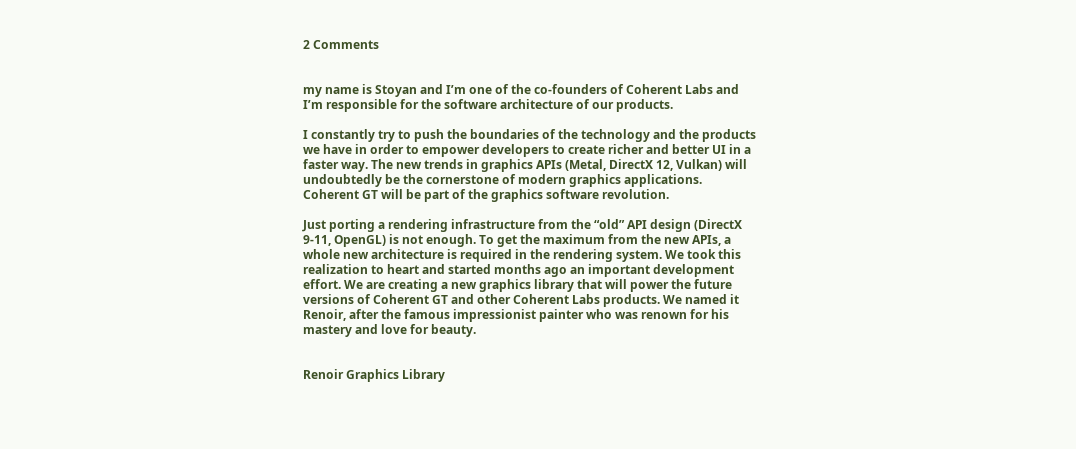2 Comments


my name is Stoyan and I’m one of the co-founders of Coherent Labs and I’m responsible for the software architecture of our products.

I constantly try to push the boundaries of the technology and the products we have in order to empower developers to create richer and better UI in a faster way. The new trends in graphics APIs (Metal, DirectX 12, Vulkan) will undoubtedly be the cornerstone of modern graphics applications. Coherent GT will be part of the graphics software revolution.

Just porting a rendering infrastructure from the “old” API design (DirectX 9-11, OpenGL) is not enough. To get the maximum from the new APIs, a whole new architecture is required in the rendering system. We took this realization to heart and started months ago an important development effort. We are creating a new graphics library that will power the future versions of Coherent GT and other Coherent Labs products. We named it Renoir, after the famous impressionist painter who was renown for his mastery and love for beauty.


Renoir Graphics Library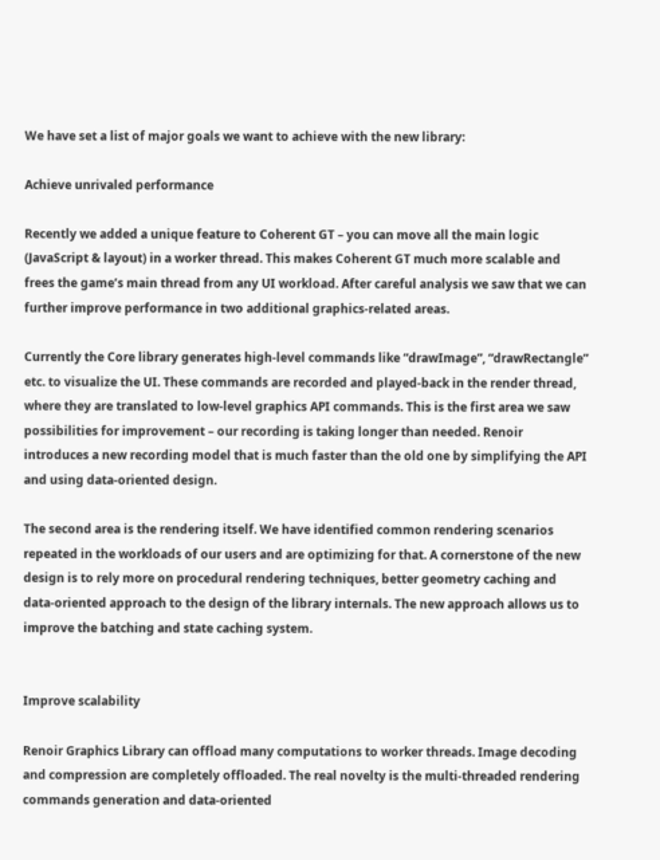We have set a list of major goals we want to achieve with the new library:

Achieve unrivaled performance

Recently we added a unique feature to Coherent GT – you can move all the main logic (JavaScript & layout) in a worker thread. This makes Coherent GT much more scalable and frees the game’s main thread from any UI workload. After careful analysis we saw that we can further improve performance in two additional graphics-related areas.

Currently the Core library generates high-level commands like “drawImage”, “drawRectangle” etc. to visualize the UI. These commands are recorded and played-back in the render thread, where they are translated to low-level graphics API commands. This is the first area we saw possibilities for improvement – our recording is taking longer than needed. Renoir introduces a new recording model that is much faster than the old one by simplifying the API and using data-oriented design.

The second area is the rendering itself. We have identified common rendering scenarios repeated in the workloads of our users and are optimizing for that. A cornerstone of the new design is to rely more on procedural rendering techniques, better geometry caching and data-oriented approach to the design of the library internals. The new approach allows us to improve the batching and state caching system.


Improve scalability

Renoir Graphics Library can offload many computations to worker threads. Image decoding and compression are completely offloaded. The real novelty is the multi-threaded rendering commands generation and data-oriented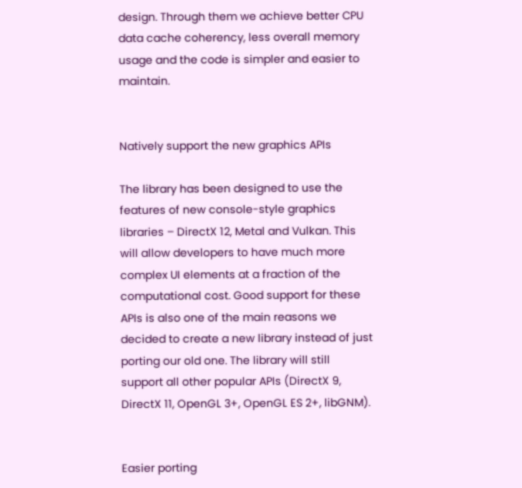design. Through them we achieve better CPU data cache coherency, less overall memory usage and the code is simpler and easier to maintain.


Natively support the new graphics APIs

The library has been designed to use the features of new console-style graphics libraries – DirectX 12, Metal and Vulkan. This will allow developers to have much more complex UI elements at a fraction of the computational cost. Good support for these APIs is also one of the main reasons we decided to create a new library instead of just porting our old one. The library will still support all other popular APIs (DirectX 9, DirectX 11, OpenGL 3+, OpenGL ES 2+, libGNM).


Easier porting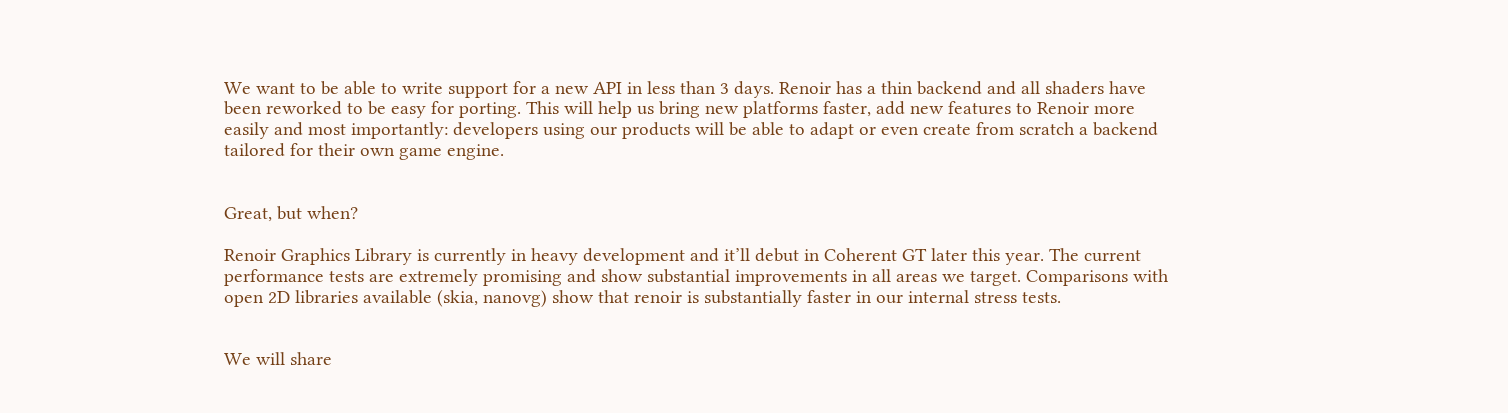We want to be able to write support for a new API in less than 3 days. Renoir has a thin backend and all shaders have been reworked to be easy for porting. This will help us bring new platforms faster, add new features to Renoir more easily and most importantly: developers using our products will be able to adapt or even create from scratch a backend tailored for their own game engine.


Great, but when?

Renoir Graphics Library is currently in heavy development and it’ll debut in Coherent GT later this year. The current performance tests are extremely promising and show substantial improvements in all areas we target. Comparisons with open 2D libraries available (skia, nanovg) show that renoir is substantially faster in our internal stress tests.


We will share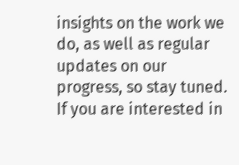insights on the work we do, as well as regular updates on our progress, so stay tuned. If you are interested in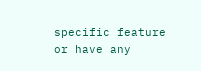specific feature or have any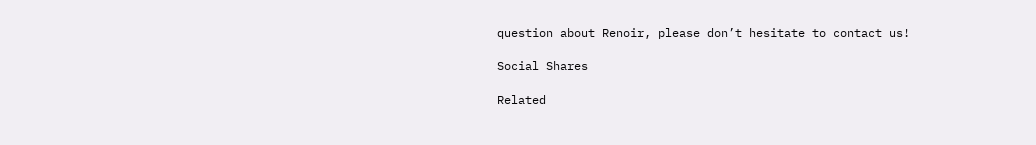question about Renoir, please don’t hesitate to contact us!

Social Shares

Related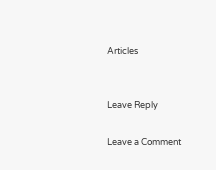Articles


Leave Reply

Leave a Comment